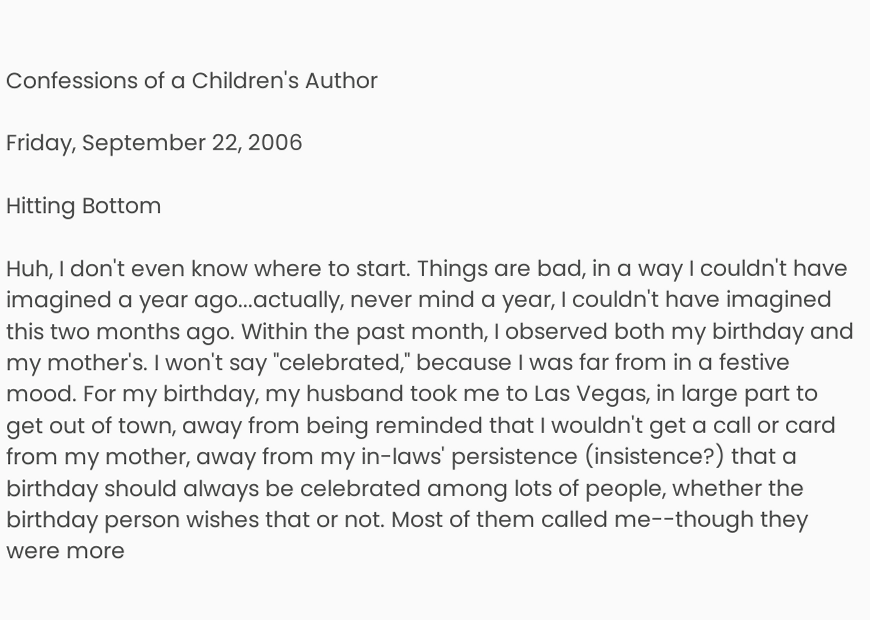Confessions of a Children's Author

Friday, September 22, 2006

Hitting Bottom

Huh, I don't even know where to start. Things are bad, in a way I couldn't have imagined a year ago...actually, never mind a year, I couldn't have imagined this two months ago. Within the past month, I observed both my birthday and my mother's. I won't say "celebrated," because I was far from in a festive mood. For my birthday, my husband took me to Las Vegas, in large part to get out of town, away from being reminded that I wouldn't get a call or card from my mother, away from my in-laws' persistence (insistence?) that a birthday should always be celebrated among lots of people, whether the birthday person wishes that or not. Most of them called me--though they were more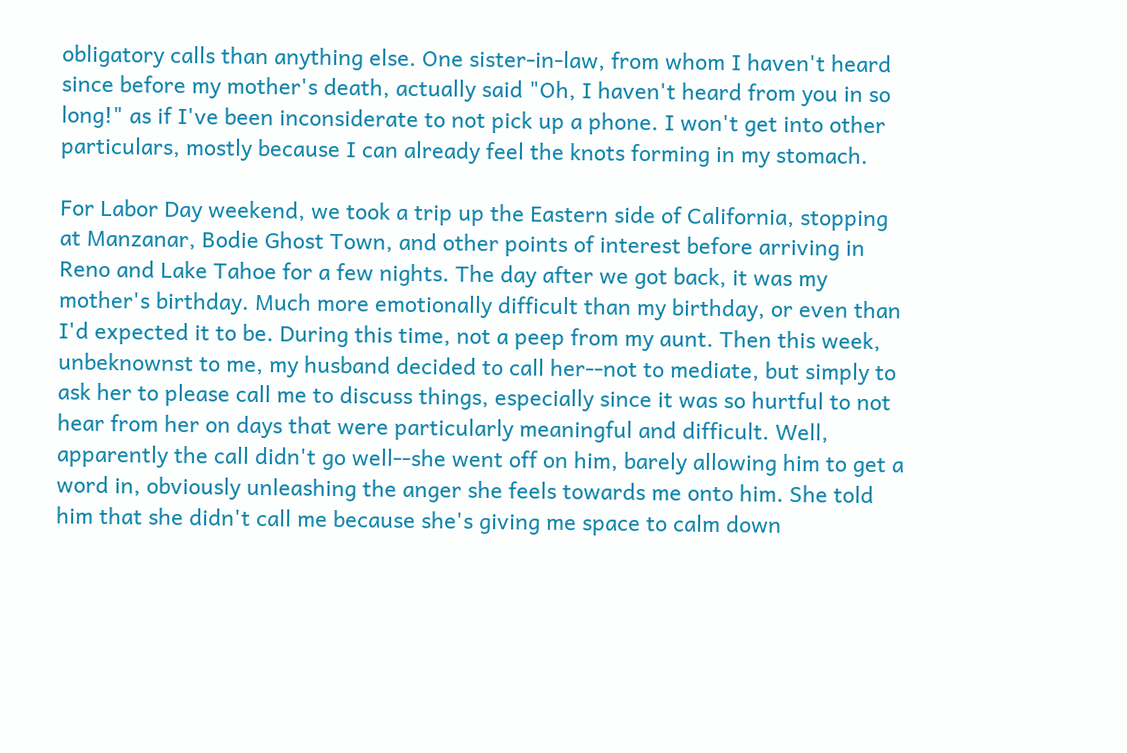obligatory calls than anything else. One sister-in-law, from whom I haven't heard since before my mother's death, actually said "Oh, I haven't heard from you in so long!" as if I've been inconsiderate to not pick up a phone. I won't get into other particulars, mostly because I can already feel the knots forming in my stomach.

For Labor Day weekend, we took a trip up the Eastern side of California, stopping at Manzanar, Bodie Ghost Town, and other points of interest before arriving in Reno and Lake Tahoe for a few nights. The day after we got back, it was my mother's birthday. Much more emotionally difficult than my birthday, or even than I'd expected it to be. During this time, not a peep from my aunt. Then this week, unbeknownst to me, my husband decided to call her--not to mediate, but simply to ask her to please call me to discuss things, especially since it was so hurtful to not hear from her on days that were particularly meaningful and difficult. Well, apparently the call didn't go well--she went off on him, barely allowing him to get a word in, obviously unleashing the anger she feels towards me onto him. She told him that she didn't call me because she's giving me space to calm down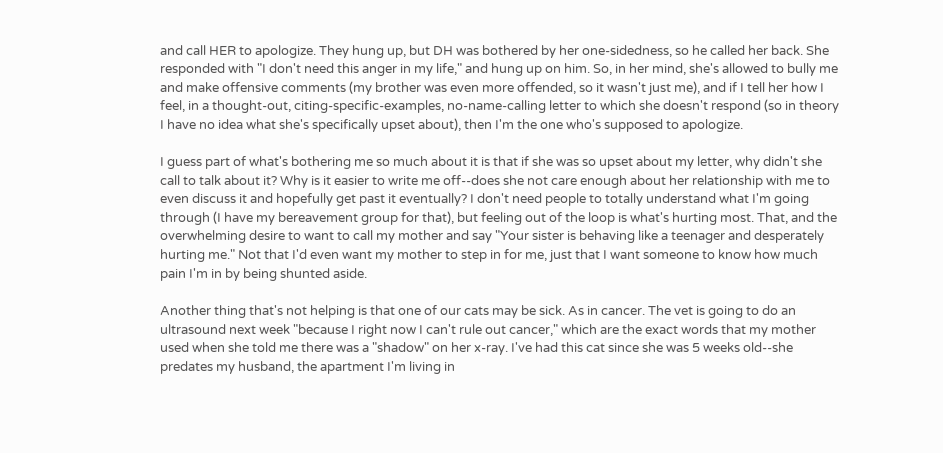and call HER to apologize. They hung up, but DH was bothered by her one-sidedness, so he called her back. She responded with "I don't need this anger in my life," and hung up on him. So, in her mind, she's allowed to bully me and make offensive comments (my brother was even more offended, so it wasn't just me), and if I tell her how I feel, in a thought-out, citing-specific-examples, no-name-calling letter to which she doesn't respond (so in theory I have no idea what she's specifically upset about), then I'm the one who's supposed to apologize.

I guess part of what's bothering me so much about it is that if she was so upset about my letter, why didn't she call to talk about it? Why is it easier to write me off--does she not care enough about her relationship with me to even discuss it and hopefully get past it eventually? I don't need people to totally understand what I'm going through (I have my bereavement group for that), but feeling out of the loop is what's hurting most. That, and the overwhelming desire to want to call my mother and say "Your sister is behaving like a teenager and desperately hurting me." Not that I'd even want my mother to step in for me, just that I want someone to know how much pain I'm in by being shunted aside.

Another thing that's not helping is that one of our cats may be sick. As in cancer. The vet is going to do an ultrasound next week "because I right now I can't rule out cancer," which are the exact words that my mother used when she told me there was a "shadow" on her x-ray. I've had this cat since she was 5 weeks old--she predates my husband, the apartment I'm living in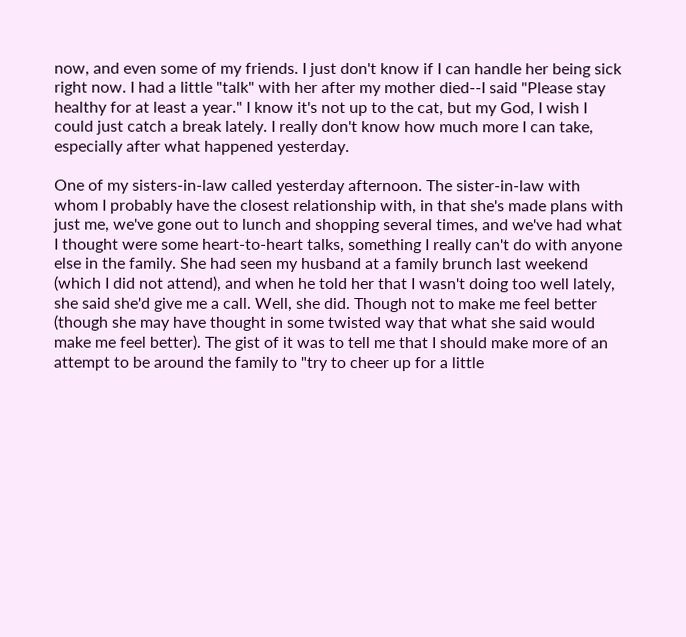now, and even some of my friends. I just don't know if I can handle her being sick right now. I had a little "talk" with her after my mother died--I said "Please stay healthy for at least a year." I know it's not up to the cat, but my God, I wish I could just catch a break lately. I really don't know how much more I can take, especially after what happened yesterday.

One of my sisters-in-law called yesterday afternoon. The sister-in-law with whom I probably have the closest relationship with, in that she's made plans with just me, we've gone out to lunch and shopping several times, and we've had what I thought were some heart-to-heart talks, something I really can't do with anyone else in the family. She had seen my husband at a family brunch last weekend (which I did not attend), and when he told her that I wasn't doing too well lately, she said she'd give me a call. Well, she did. Though not to make me feel better (though she may have thought in some twisted way that what she said would make me feel better). The gist of it was to tell me that I should make more of an attempt to be around the family to "try to cheer up for a little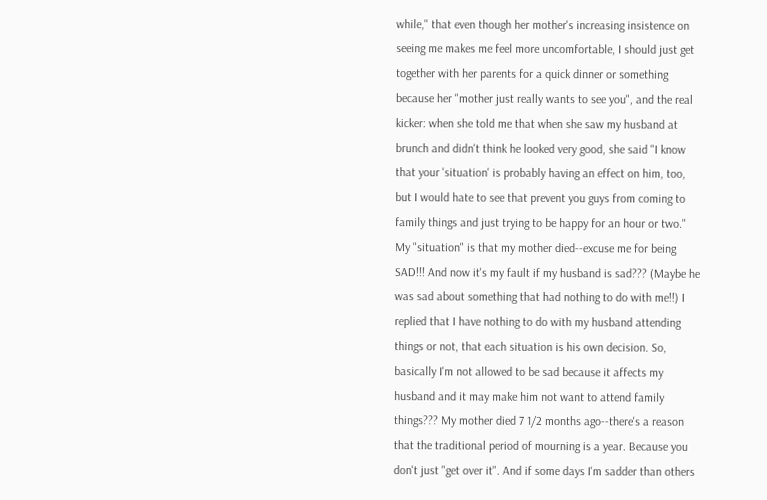while," that even though her mother's increasing insistence on seeing me makes me feel more uncomfortable, I should just get together with her parents for a quick dinner or something because her "mother just really wants to see you", and the real kicker: when she told me that when she saw my husband at brunch and didn't think he looked very good, she said "I know that your 'situation' is probably having an effect on him, too, but I would hate to see that prevent you guys from coming to family things and just trying to be happy for an hour or two." My "situation" is that my mother died--excuse me for being SAD!!! And now it's my fault if my husband is sad??? (Maybe he was sad about something that had nothing to do with me!!) I replied that I have nothing to do with my husband attending things or not, that each situation is his own decision. So, basically I'm not allowed to be sad because it affects my husband and it may make him not want to attend family things??? My mother died 7 1/2 months ago--there's a reason that the traditional period of mourning is a year. Because you don't just "get over it". And if some days I'm sadder than others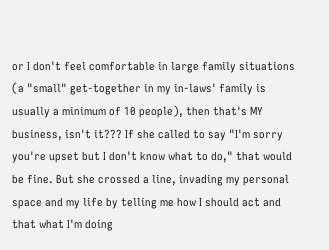or I don't feel comfortable in large family situations (a "small" get-together in my in-laws' family is usually a minimum of 10 people), then that's MY business, isn't it??? If she called to say "I'm sorry you're upset but I don't know what to do," that would be fine. But she crossed a line, invading my personal space and my life by telling me how I should act and that what I'm doing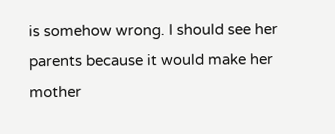is somehow wrong. I should see her parents because it would make her mother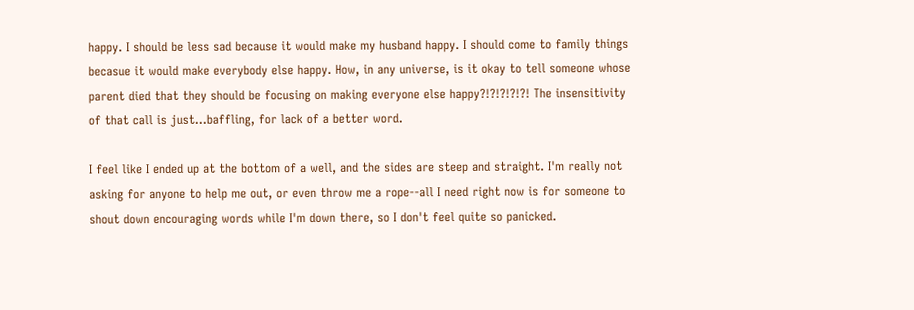happy. I should be less sad because it would make my husband happy. I should come to family things becasue it would make everybody else happy. How, in any universe, is it okay to tell someone whose parent died that they should be focusing on making everyone else happy?!?!?!?!?! The insensitivity of that call is just...baffling, for lack of a better word.

I feel like I ended up at the bottom of a well, and the sides are steep and straight. I'm really not asking for anyone to help me out, or even throw me a rope--all I need right now is for someone to shout down encouraging words while I'm down there, so I don't feel quite so panicked.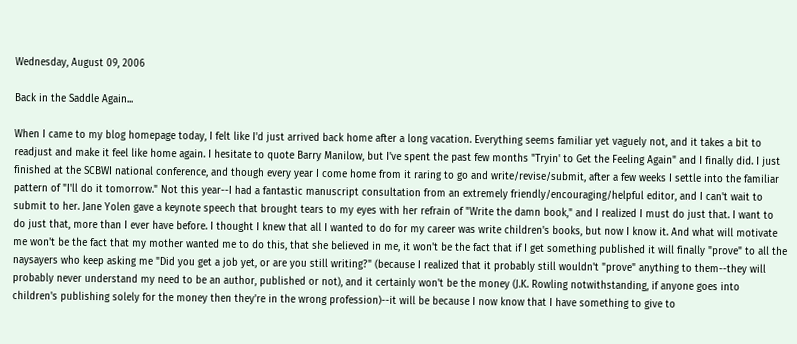Wednesday, August 09, 2006

Back in the Saddle Again...

When I came to my blog homepage today, I felt like I'd just arrived back home after a long vacation. Everything seems familiar yet vaguely not, and it takes a bit to readjust and make it feel like home again. I hesitate to quote Barry Manilow, but I've spent the past few months "Tryin' to Get the Feeling Again" and I finally did. I just finished at the SCBWI national conference, and though every year I come home from it raring to go and write/revise/submit, after a few weeks I settle into the familiar pattern of "I'll do it tomorrow." Not this year--I had a fantastic manuscript consultation from an extremely friendly/encouraging/helpful editor, and I can't wait to submit to her. Jane Yolen gave a keynote speech that brought tears to my eyes with her refrain of "Write the damn book," and I realized I must do just that. I want to do just that, more than I ever have before. I thought I knew that all I wanted to do for my career was write children's books, but now I know it. And what will motivate me won't be the fact that my mother wanted me to do this, that she believed in me, it won't be the fact that if I get something published it will finally "prove" to all the naysayers who keep asking me "Did you get a job yet, or are you still writing?" (because I realized that it probably still wouldn't "prove" anything to them--they will probably never understand my need to be an author, published or not), and it certainly won't be the money (J.K. Rowling notwithstanding, if anyone goes into children's publishing solely for the money then they're in the wrong profession)--it will be because I now know that I have something to give to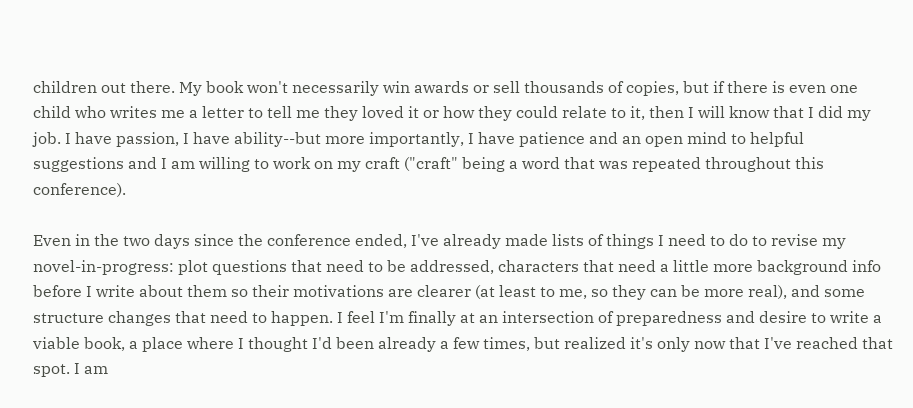children out there. My book won't necessarily win awards or sell thousands of copies, but if there is even one child who writes me a letter to tell me they loved it or how they could relate to it, then I will know that I did my job. I have passion, I have ability--but more importantly, I have patience and an open mind to helpful suggestions and I am willing to work on my craft ("craft" being a word that was repeated throughout this conference).

Even in the two days since the conference ended, I've already made lists of things I need to do to revise my novel-in-progress: plot questions that need to be addressed, characters that need a little more background info before I write about them so their motivations are clearer (at least to me, so they can be more real), and some structure changes that need to happen. I feel I'm finally at an intersection of preparedness and desire to write a viable book, a place where I thought I'd been already a few times, but realized it's only now that I've reached that spot. I am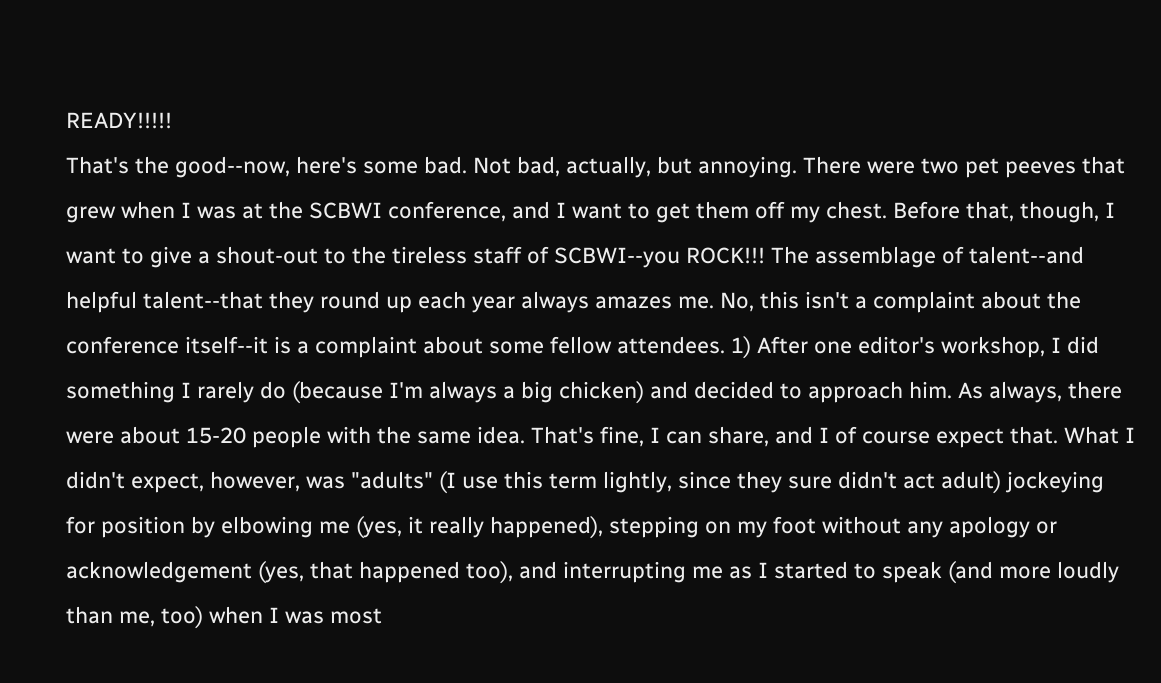READY!!!!!
That's the good--now, here's some bad. Not bad, actually, but annoying. There were two pet peeves that grew when I was at the SCBWI conference, and I want to get them off my chest. Before that, though, I want to give a shout-out to the tireless staff of SCBWI--you ROCK!!! The assemblage of talent--and helpful talent--that they round up each year always amazes me. No, this isn't a complaint about the conference itself--it is a complaint about some fellow attendees. 1) After one editor's workshop, I did something I rarely do (because I'm always a big chicken) and decided to approach him. As always, there were about 15-20 people with the same idea. That's fine, I can share, and I of course expect that. What I didn't expect, however, was "adults" (I use this term lightly, since they sure didn't act adult) jockeying for position by elbowing me (yes, it really happened), stepping on my foot without any apology or acknowledgement (yes, that happened too), and interrupting me as I started to speak (and more loudly than me, too) when I was most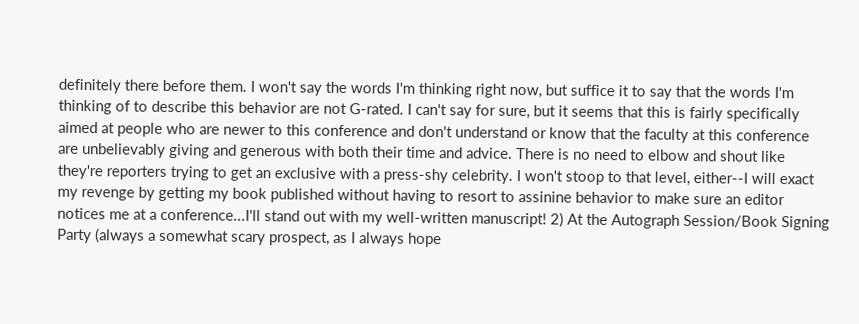definitely there before them. I won't say the words I'm thinking right now, but suffice it to say that the words I'm thinking of to describe this behavior are not G-rated. I can't say for sure, but it seems that this is fairly specifically aimed at people who are newer to this conference and don't understand or know that the faculty at this conference are unbelievably giving and generous with both their time and advice. There is no need to elbow and shout like they're reporters trying to get an exclusive with a press-shy celebrity. I won't stoop to that level, either--I will exact my revenge by getting my book published without having to resort to assinine behavior to make sure an editor notices me at a conference...I'll stand out with my well-written manuscript! 2) At the Autograph Session/Book Signing Party (always a somewhat scary prospect, as I always hope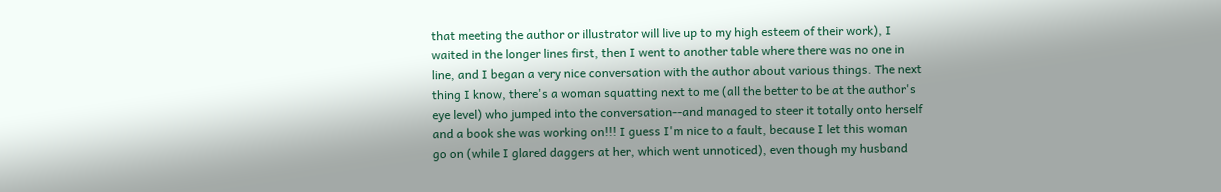that meeting the author or illustrator will live up to my high esteem of their work), I waited in the longer lines first, then I went to another table where there was no one in line, and I began a very nice conversation with the author about various things. The next thing I know, there's a woman squatting next to me (all the better to be at the author's eye level) who jumped into the conversation--and managed to steer it totally onto herself and a book she was working on!!! I guess I'm nice to a fault, because I let this woman go on (while I glared daggers at her, which went unnoticed), even though my husband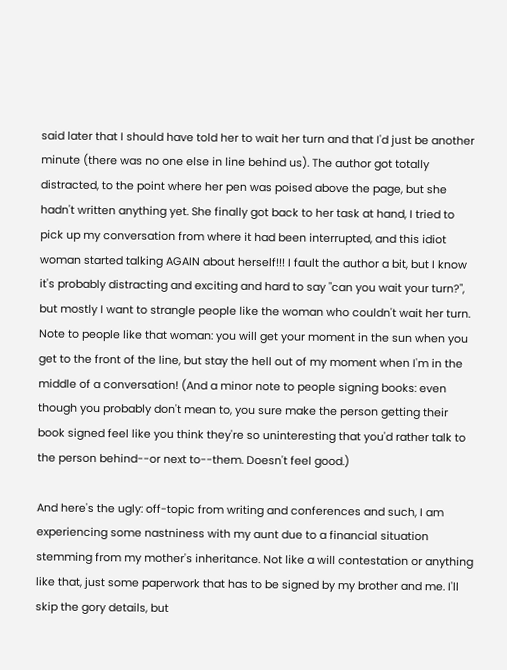said later that I should have told her to wait her turn and that I'd just be another minute (there was no one else in line behind us). The author got totally distracted, to the point where her pen was poised above the page, but she hadn't written anything yet. She finally got back to her task at hand, I tried to pick up my conversation from where it had been interrupted, and this idiot woman started talking AGAIN about herself!!! I fault the author a bit, but I know it's probably distracting and exciting and hard to say "can you wait your turn?", but mostly I want to strangle people like the woman who couldn't wait her turn. Note to people like that woman: you will get your moment in the sun when you get to the front of the line, but stay the hell out of my moment when I'm in the middle of a conversation! (And a minor note to people signing books: even though you probably don't mean to, you sure make the person getting their book signed feel like you think they're so uninteresting that you'd rather talk to the person behind--or next to--them. Doesn't feel good.)

And here's the ugly: off-topic from writing and conferences and such, I am experiencing some nastniness with my aunt due to a financial situation stemming from my mother's inheritance. Not like a will contestation or anything like that, just some paperwork that has to be signed by my brother and me. I'll skip the gory details, but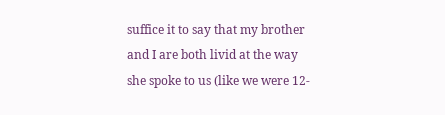suffice it to say that my brother and I are both livid at the way she spoke to us (like we were 12-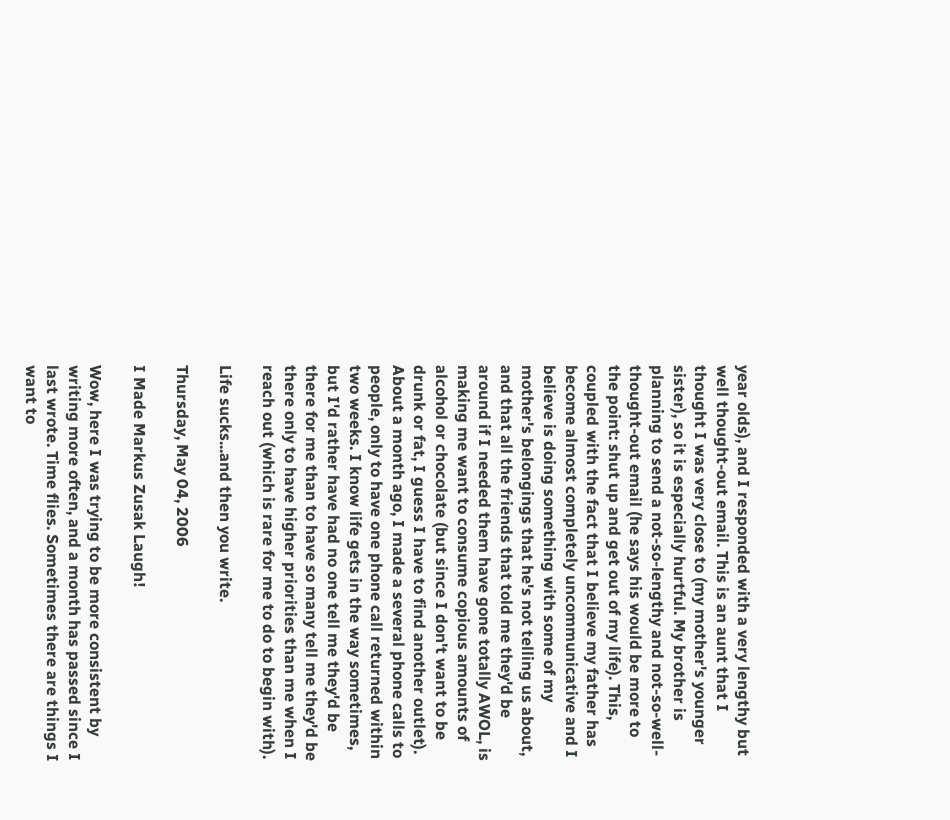year olds), and I responded with a very lengthy but well thought-out email. This is an aunt that I thought I was very close to (my mother's younger sister), so it is especially hurtful. My brother is planning to send a not-so-lengthy and not-so-well-thought-out email (he says his would be more to the point: shut up and get out of my life). This, coupled with the fact that I believe my father has become almost completely uncommunicative and I believe is doing something with some of my mother's belongings that he's not telling us about, and that all the friends that told me they'd be around if I needed them have gone totally AWOL, is making me want to consume copious amounts of alcohol or chocolate (but since I don't want to be drunk or fat, I guess I have to find another outlet). About a month ago, I made a several phone calls to people, only to have one phone call returned within two weeks. I know life gets in the way sometimes, but I'd rather have had no one tell me they'd be there for me than to have so many tell me they'd be there only to have higher priorities than me when I reach out (which is rare for me to do to begin with).

Life sucks...and then you write.

Thursday, May 04, 2006

I Made Markus Zusak Laugh!

Wow, here I was trying to be more consistent by writing more often, and a month has passed since I last wrote. Time flies. Sometimes there are things I want to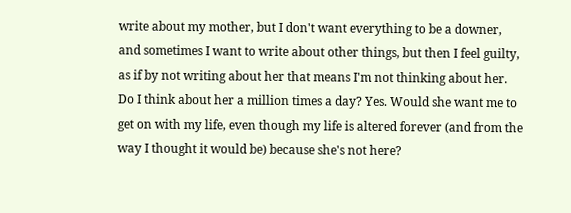write about my mother, but I don't want everything to be a downer, and sometimes I want to write about other things, but then I feel guilty, as if by not writing about her that means I'm not thinking about her. Do I think about her a million times a day? Yes. Would she want me to get on with my life, even though my life is altered forever (and from the way I thought it would be) because she's not here?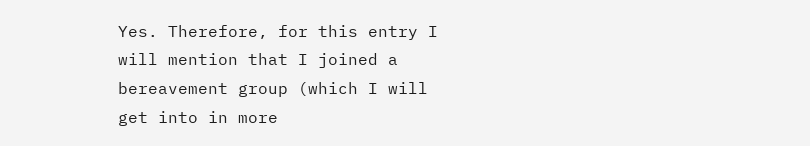Yes. Therefore, for this entry I will mention that I joined a bereavement group (which I will get into in more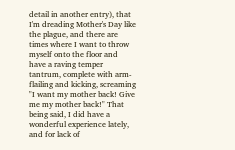detail in another entry), that I'm dreading Mother's Day like the plague, and there are times where I want to throw myself onto the floor and have a raving temper tantrum, complete with arm-flailing and kicking, screaming "I want my mother back! Give me my mother back!" That being said, I did have a wonderful experience lately, and for lack of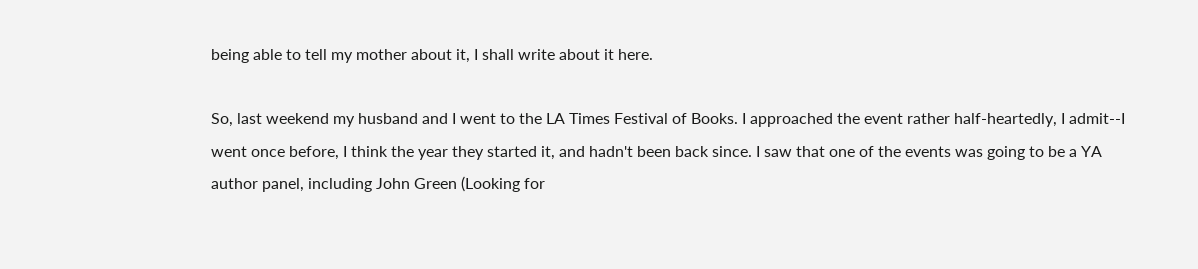being able to tell my mother about it, I shall write about it here.

So, last weekend my husband and I went to the LA Times Festival of Books. I approached the event rather half-heartedly, I admit--I went once before, I think the year they started it, and hadn't been back since. I saw that one of the events was going to be a YA author panel, including John Green (Looking for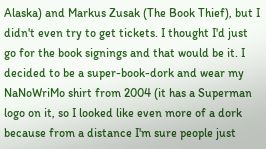Alaska) and Markus Zusak (The Book Thief), but I didn't even try to get tickets. I thought I'd just go for the book signings and that would be it. I decided to be a super-book-dork and wear my NaNoWriMo shirt from 2004 (it has a Superman logo on it, so I looked like even more of a dork because from a distance I'm sure people just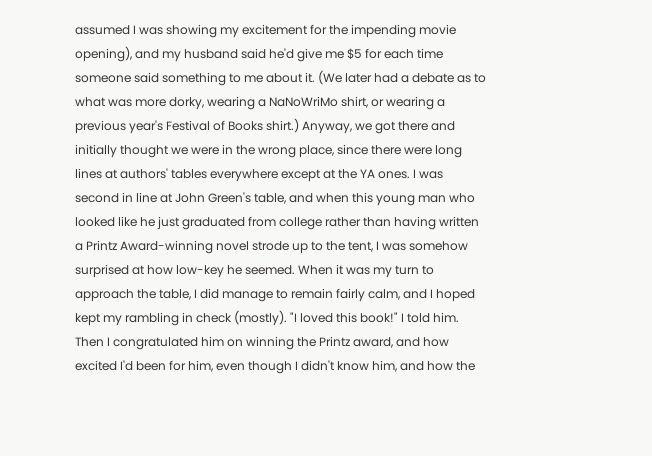assumed I was showing my excitement for the impending movie opening), and my husband said he'd give me $5 for each time someone said something to me about it. (We later had a debate as to what was more dorky, wearing a NaNoWriMo shirt, or wearing a previous year's Festival of Books shirt.) Anyway, we got there and initially thought we were in the wrong place, since there were long lines at authors' tables everywhere except at the YA ones. I was second in line at John Green's table, and when this young man who looked like he just graduated from college rather than having written a Printz Award-winning novel strode up to the tent, I was somehow surprised at how low-key he seemed. When it was my turn to approach the table, I did manage to remain fairly calm, and I hoped kept my rambling in check (mostly). "I loved this book!" I told him. Then I congratulated him on winning the Printz award, and how excited I'd been for him, even though I didn't know him, and how the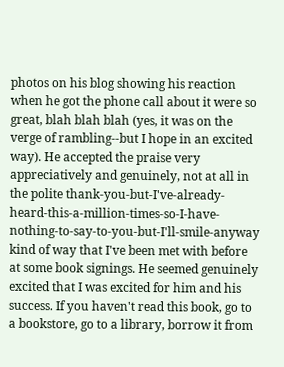photos on his blog showing his reaction when he got the phone call about it were so great, blah blah blah (yes, it was on the verge of rambling--but I hope in an excited way). He accepted the praise very appreciatively and genuinely, not at all in the polite thank-you-but-I've-already-heard-this-a-million-times-so-I-have-nothing-to-say-to-you-but-I'll-smile-anyway kind of way that I've been met with before at some book signings. He seemed genuinely excited that I was excited for him and his success. If you haven't read this book, go to a bookstore, go to a library, borrow it from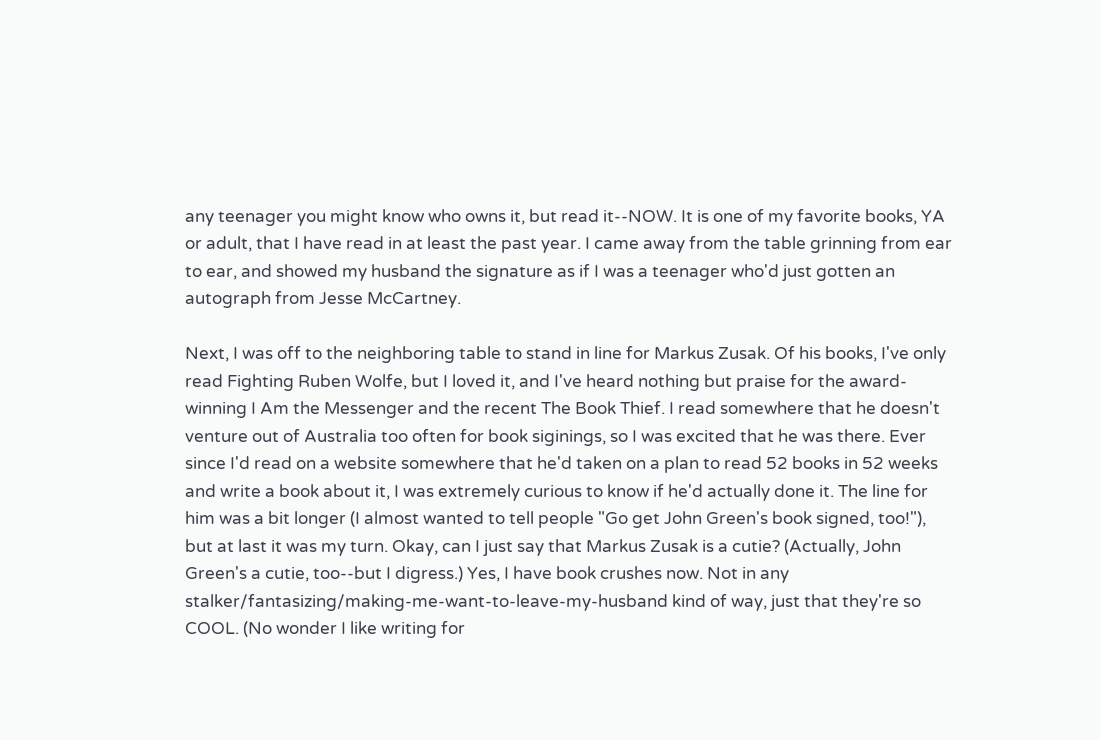any teenager you might know who owns it, but read it--NOW. It is one of my favorite books, YA or adult, that I have read in at least the past year. I came away from the table grinning from ear to ear, and showed my husband the signature as if I was a teenager who'd just gotten an autograph from Jesse McCartney.

Next, I was off to the neighboring table to stand in line for Markus Zusak. Of his books, I've only read Fighting Ruben Wolfe, but I loved it, and I've heard nothing but praise for the award-winning I Am the Messenger and the recent The Book Thief. I read somewhere that he doesn't venture out of Australia too often for book siginings, so I was excited that he was there. Ever since I'd read on a website somewhere that he'd taken on a plan to read 52 books in 52 weeks and write a book about it, I was extremely curious to know if he'd actually done it. The line for him was a bit longer (I almost wanted to tell people "Go get John Green's book signed, too!"), but at last it was my turn. Okay, can I just say that Markus Zusak is a cutie? (Actually, John Green's a cutie, too--but I digress.) Yes, I have book crushes now. Not in any stalker/fantasizing/making-me-want-to-leave-my-husband kind of way, just that they're so COOL. (No wonder I like writing for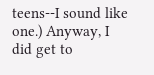teens--I sound like one.) Anyway, I did get to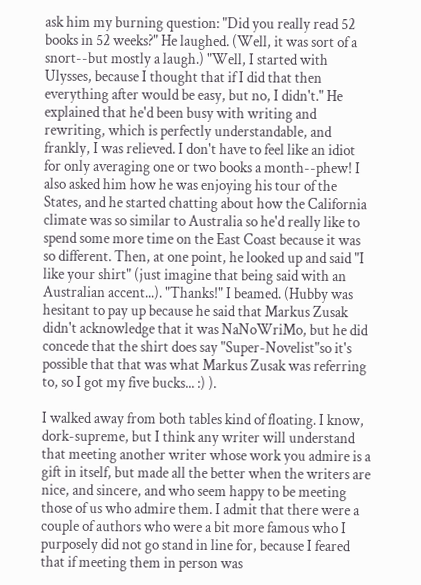ask him my burning question: "Did you really read 52 books in 52 weeks?" He laughed. (Well, it was sort of a snort--but mostly a laugh.) "Well, I started with Ulysses, because I thought that if I did that then everything after would be easy, but no, I didn't." He explained that he'd been busy with writing and rewriting, which is perfectly understandable, and frankly, I was relieved. I don't have to feel like an idiot for only averaging one or two books a month--phew! I also asked him how he was enjoying his tour of the States, and he started chatting about how the California climate was so similar to Australia so he'd really like to spend some more time on the East Coast because it was so different. Then, at one point, he looked up and said "I like your shirt" (just imagine that being said with an Australian accent...). "Thanks!" I beamed. (Hubby was hesitant to pay up because he said that Markus Zusak didn't acknowledge that it was NaNoWriMo, but he did concede that the shirt does say "Super-Novelist"so it's possible that that was what Markus Zusak was referring to, so I got my five bucks... :) ).

I walked away from both tables kind of floating. I know, dork-supreme, but I think any writer will understand that meeting another writer whose work you admire is a gift in itself, but made all the better when the writers are nice, and sincere, and who seem happy to be meeting those of us who admire them. I admit that there were a couple of authors who were a bit more famous who I purposely did not go stand in line for, because I feared that if meeting them in person was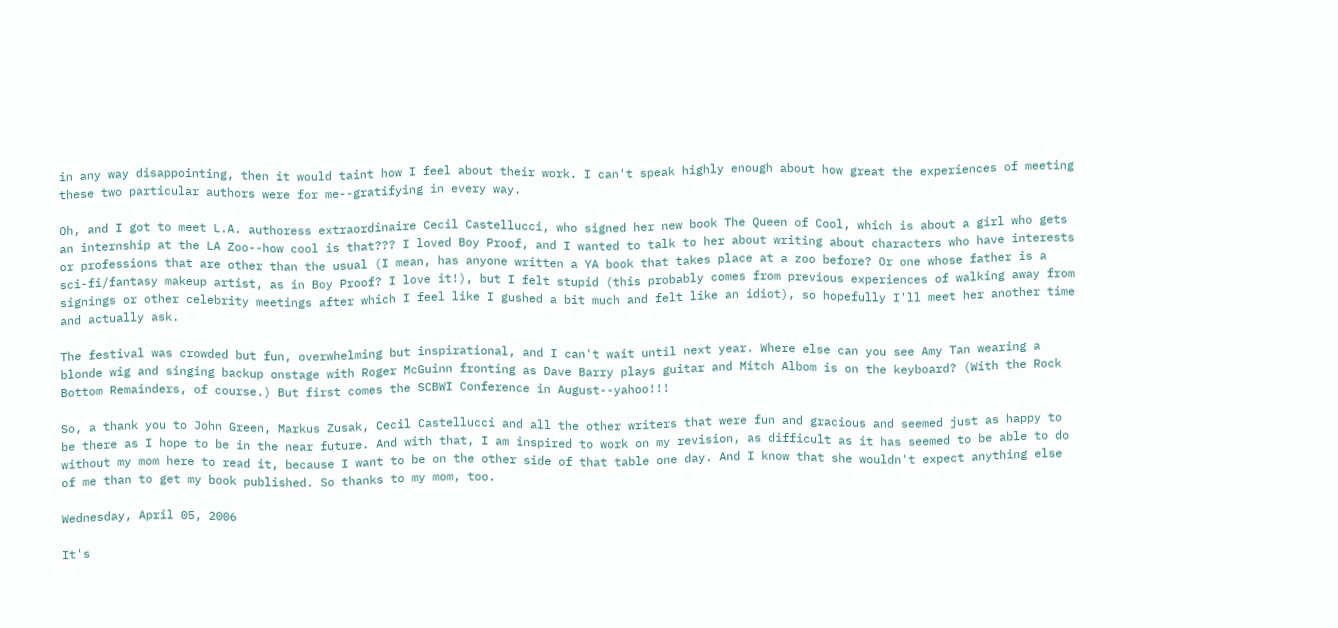in any way disappointing, then it would taint how I feel about their work. I can't speak highly enough about how great the experiences of meeting these two particular authors were for me--gratifying in every way.

Oh, and I got to meet L.A. authoress extraordinaire Cecil Castellucci, who signed her new book The Queen of Cool, which is about a girl who gets an internship at the LA Zoo--how cool is that??? I loved Boy Proof, and I wanted to talk to her about writing about characters who have interests or professions that are other than the usual (I mean, has anyone written a YA book that takes place at a zoo before? Or one whose father is a sci-fi/fantasy makeup artist, as in Boy Proof? I love it!), but I felt stupid (this probably comes from previous experiences of walking away from signings or other celebrity meetings after which I feel like I gushed a bit much and felt like an idiot), so hopefully I'll meet her another time and actually ask.

The festival was crowded but fun, overwhelming but inspirational, and I can't wait until next year. Where else can you see Amy Tan wearing a blonde wig and singing backup onstage with Roger McGuinn fronting as Dave Barry plays guitar and Mitch Albom is on the keyboard? (With the Rock Bottom Remainders, of course.) But first comes the SCBWI Conference in August--yahoo!!!

So, a thank you to John Green, Markus Zusak, Cecil Castellucci and all the other writers that were fun and gracious and seemed just as happy to be there as I hope to be in the near future. And with that, I am inspired to work on my revision, as difficult as it has seemed to be able to do without my mom here to read it, because I want to be on the other side of that table one day. And I know that she wouldn't expect anything else of me than to get my book published. So thanks to my mom, too.

Wednesday, April 05, 2006

It's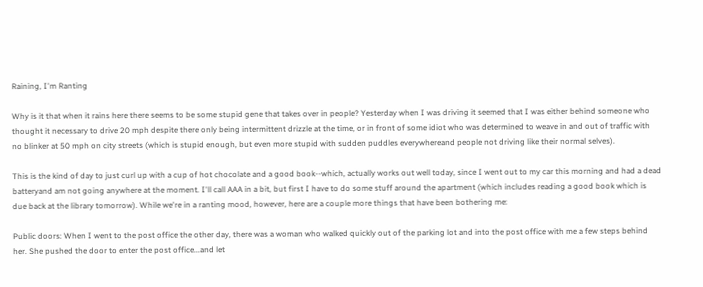Raining, I'm Ranting

Why is it that when it rains here there seems to be some stupid gene that takes over in people? Yesterday when I was driving it seemed that I was either behind someone who thought it necessary to drive 20 mph despite there only being intermittent drizzle at the time, or in front of some idiot who was determined to weave in and out of traffic with no blinker at 50 mph on city streets (which is stupid enough, but even more stupid with sudden puddles everywhereand people not driving like their normal selves).

This is the kind of day to just curl up with a cup of hot chocolate and a good book--which, actually works out well today, since I went out to my car this morning and had a dead batteryand am not going anywhere at the moment. I'll call AAA in a bit, but first I have to do some stuff around the apartment (which includes reading a good book which is due back at the library tomorrow). While we're in a ranting mood, however, here are a couple more things that have been bothering me:

Public doors: When I went to the post office the other day, there was a woman who walked quickly out of the parking lot and into the post office with me a few steps behind her. She pushed the door to enter the post office...and let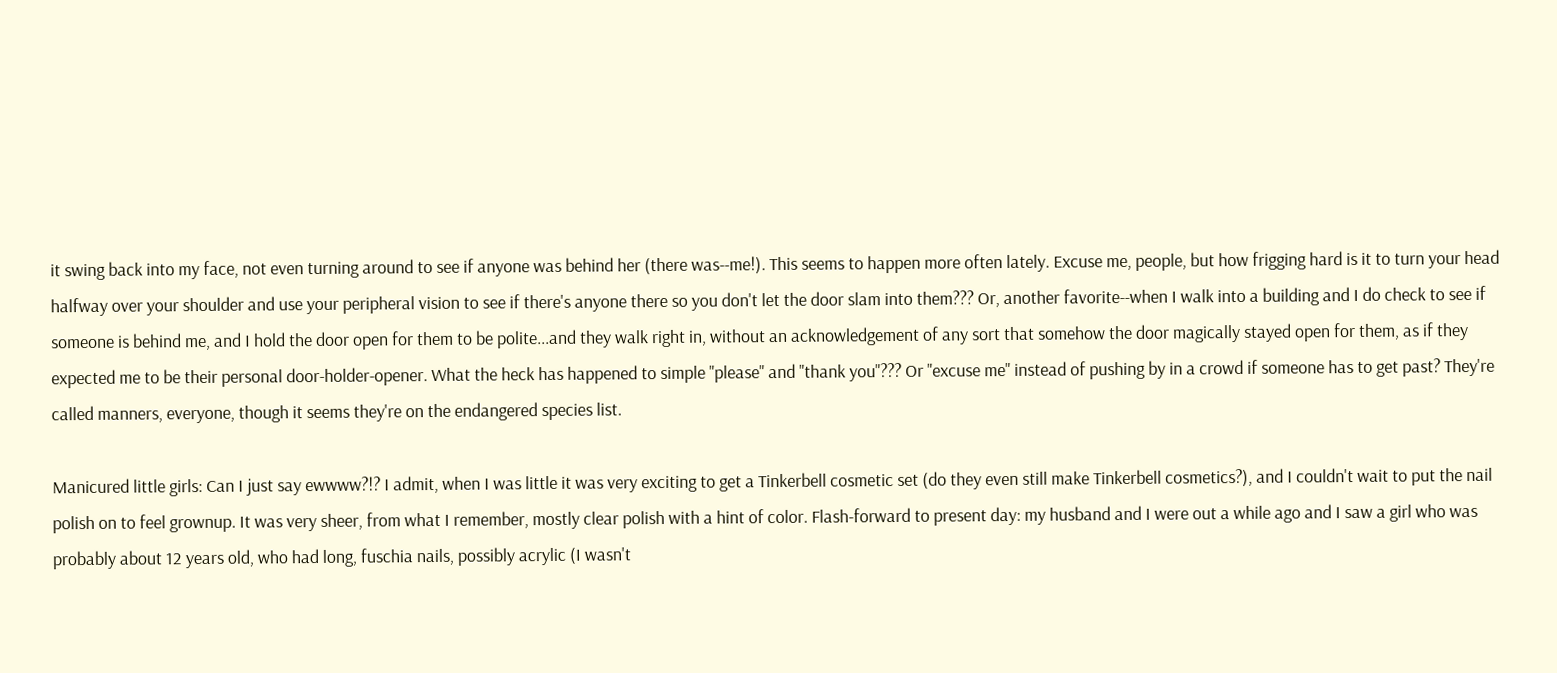it swing back into my face, not even turning around to see if anyone was behind her (there was--me!). This seems to happen more often lately. Excuse me, people, but how frigging hard is it to turn your head halfway over your shoulder and use your peripheral vision to see if there's anyone there so you don't let the door slam into them??? Or, another favorite--when I walk into a building and I do check to see if someone is behind me, and I hold the door open for them to be polite...and they walk right in, without an acknowledgement of any sort that somehow the door magically stayed open for them, as if they expected me to be their personal door-holder-opener. What the heck has happened to simple "please" and "thank you"??? Or "excuse me" instead of pushing by in a crowd if someone has to get past? They're called manners, everyone, though it seems they're on the endangered species list.

Manicured little girls: Can I just say ewwww?!? I admit, when I was little it was very exciting to get a Tinkerbell cosmetic set (do they even still make Tinkerbell cosmetics?), and I couldn't wait to put the nail polish on to feel grownup. It was very sheer, from what I remember, mostly clear polish with a hint of color. Flash-forward to present day: my husband and I were out a while ago and I saw a girl who was probably about 12 years old, who had long, fuschia nails, possibly acrylic (I wasn't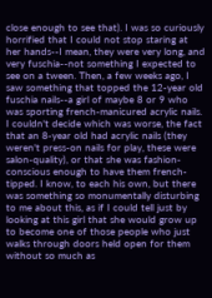close enough to see that). I was so curiously horrified that I could not stop staring at her hands--I mean, they were very long, and very fuschia--not something I expected to see on a tween. Then, a few weeks ago, I saw something that topped the 12-year old fuschia nails--a girl of maybe 8 or 9 who was sporting french-manicured acrylic nails. I couldn't decide which was worse, the fact that an 8-year old had acrylic nails (they weren't press-on nails for play, these were salon-quality), or that she was fashion-conscious enough to have them french-tipped. I know, to each his own, but there was something so monumentally disturbing to me about this, as if I could tell just by looking at this girl that she would grow up to become one of those people who just walks through doors held open for them without so much as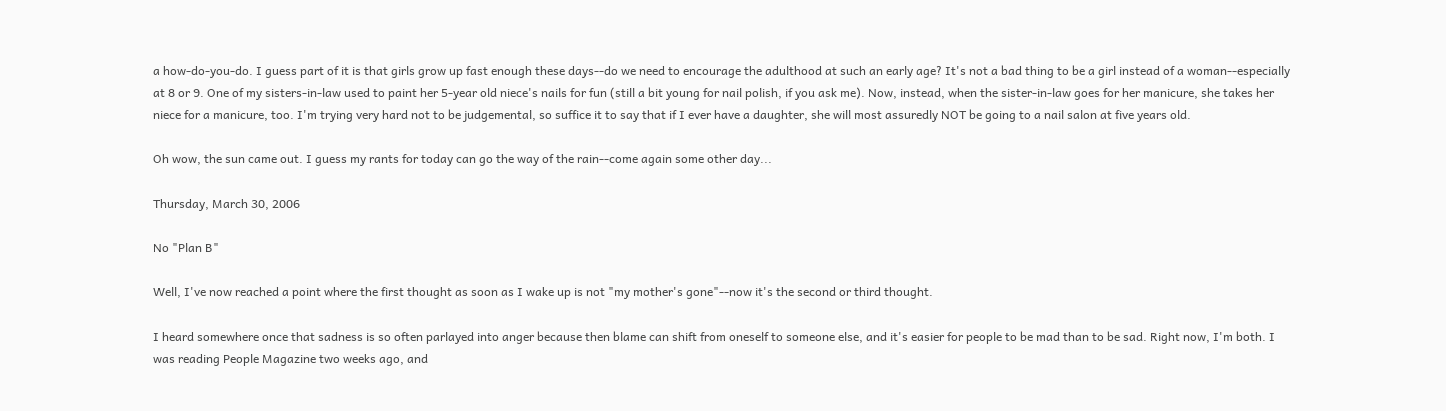a how-do-you-do. I guess part of it is that girls grow up fast enough these days--do we need to encourage the adulthood at such an early age? It's not a bad thing to be a girl instead of a woman--especially at 8 or 9. One of my sisters-in-law used to paint her 5-year old niece's nails for fun (still a bit young for nail polish, if you ask me). Now, instead, when the sister-in-law goes for her manicure, she takes her niece for a manicure, too. I'm trying very hard not to be judgemental, so suffice it to say that if I ever have a daughter, she will most assuredly NOT be going to a nail salon at five years old.

Oh wow, the sun came out. I guess my rants for today can go the way of the rain--come again some other day...

Thursday, March 30, 2006

No "Plan B"

Well, I've now reached a point where the first thought as soon as I wake up is not "my mother's gone"--now it's the second or third thought.

I heard somewhere once that sadness is so often parlayed into anger because then blame can shift from oneself to someone else, and it's easier for people to be mad than to be sad. Right now, I'm both. I was reading People Magazine two weeks ago, and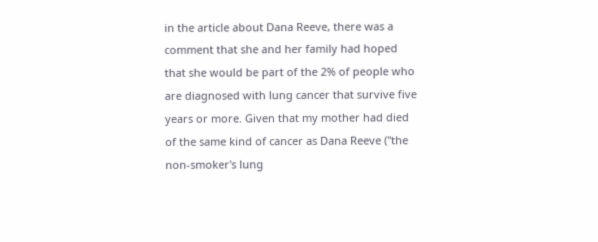in the article about Dana Reeve, there was a comment that she and her family had hoped that she would be part of the 2% of people who are diagnosed with lung cancer that survive five years or more. Given that my mother had died of the same kind of cancer as Dana Reeve ("the non-smoker's lung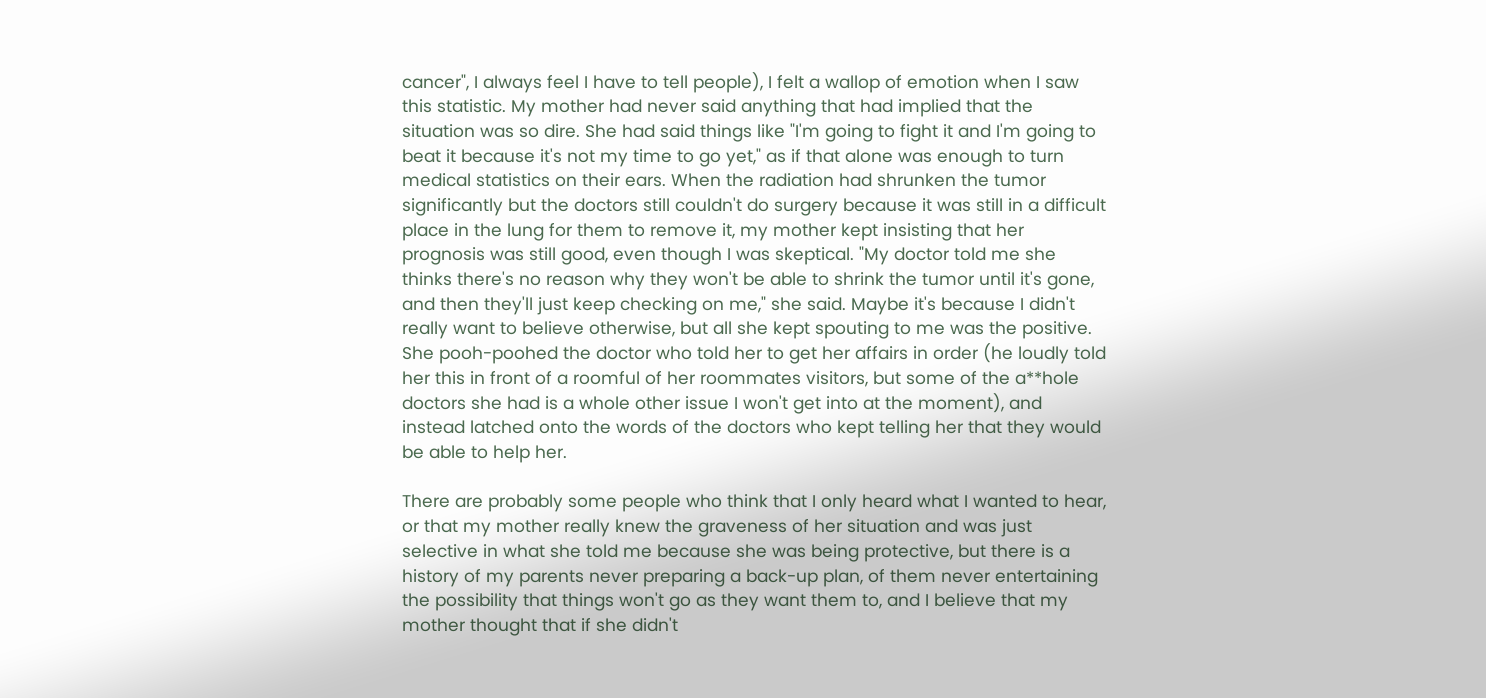cancer", I always feel I have to tell people), I felt a wallop of emotion when I saw this statistic. My mother had never said anything that had implied that the situation was so dire. She had said things like "I'm going to fight it and I'm going to beat it because it's not my time to go yet," as if that alone was enough to turn medical statistics on their ears. When the radiation had shrunken the tumor significantly but the doctors still couldn't do surgery because it was still in a difficult place in the lung for them to remove it, my mother kept insisting that her prognosis was still good, even though I was skeptical. "My doctor told me she thinks there's no reason why they won't be able to shrink the tumor until it's gone, and then they'll just keep checking on me," she said. Maybe it's because I didn't really want to believe otherwise, but all she kept spouting to me was the positive. She pooh-poohed the doctor who told her to get her affairs in order (he loudly told her this in front of a roomful of her roommates visitors, but some of the a**hole doctors she had is a whole other issue I won't get into at the moment), and instead latched onto the words of the doctors who kept telling her that they would be able to help her.

There are probably some people who think that I only heard what I wanted to hear, or that my mother really knew the graveness of her situation and was just selective in what she told me because she was being protective, but there is a history of my parents never preparing a back-up plan, of them never entertaining the possibility that things won't go as they want them to, and I believe that my mother thought that if she didn't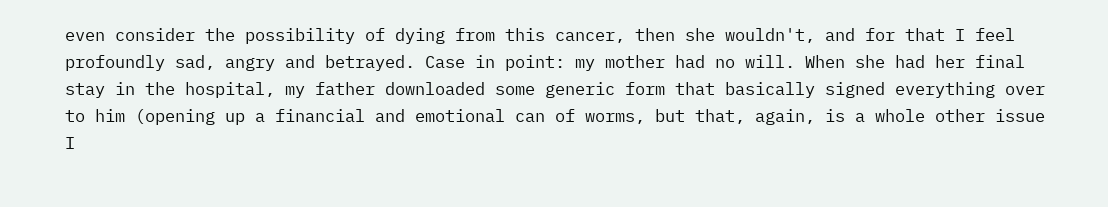even consider the possibility of dying from this cancer, then she wouldn't, and for that I feel profoundly sad, angry and betrayed. Case in point: my mother had no will. When she had her final stay in the hospital, my father downloaded some generic form that basically signed everything over to him (opening up a financial and emotional can of worms, but that, again, is a whole other issue I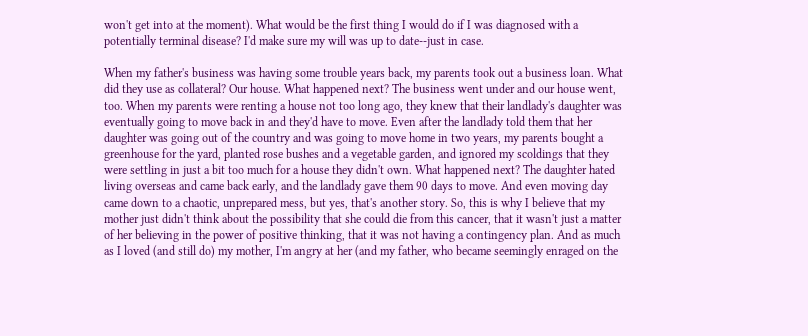won't get into at the moment). What would be the first thing I would do if I was diagnosed with a potentially terminal disease? I'd make sure my will was up to date--just in case.

When my father's business was having some trouble years back, my parents took out a business loan. What did they use as collateral? Our house. What happened next? The business went under and our house went, too. When my parents were renting a house not too long ago, they knew that their landlady's daughter was eventually going to move back in and they'd have to move. Even after the landlady told them that her daughter was going out of the country and was going to move home in two years, my parents bought a greenhouse for the yard, planted rose bushes and a vegetable garden, and ignored my scoldings that they were settling in just a bit too much for a house they didn't own. What happened next? The daughter hated living overseas and came back early, and the landlady gave them 90 days to move. And even moving day came down to a chaotic, unprepared mess, but yes, that's another story. So, this is why I believe that my mother just didn't think about the possibility that she could die from this cancer, that it wasn't just a matter of her believing in the power of positive thinking, that it was not having a contingency plan. And as much as I loved (and still do) my mother, I'm angry at her (and my father, who became seemingly enraged on the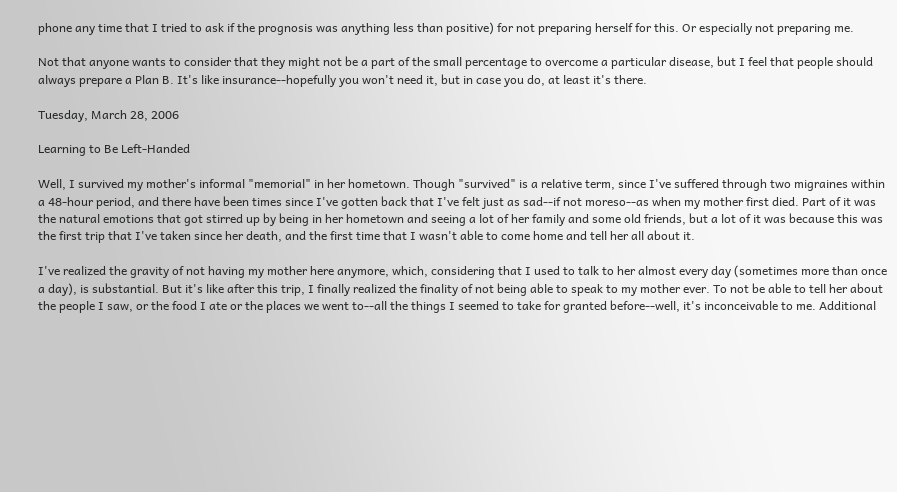phone any time that I tried to ask if the prognosis was anything less than positive) for not preparing herself for this. Or especially not preparing me.

Not that anyone wants to consider that they might not be a part of the small percentage to overcome a particular disease, but I feel that people should always prepare a Plan B. It's like insurance--hopefully you won't need it, but in case you do, at least it's there.

Tuesday, March 28, 2006

Learning to Be Left-Handed

Well, I survived my mother's informal "memorial" in her hometown. Though "survived" is a relative term, since I've suffered through two migraines within a 48-hour period, and there have been times since I've gotten back that I've felt just as sad--if not moreso--as when my mother first died. Part of it was the natural emotions that got stirred up by being in her hometown and seeing a lot of her family and some old friends, but a lot of it was because this was the first trip that I've taken since her death, and the first time that I wasn't able to come home and tell her all about it.

I've realized the gravity of not having my mother here anymore, which, considering that I used to talk to her almost every day (sometimes more than once a day), is substantial. But it's like after this trip, I finally realized the finality of not being able to speak to my mother ever. To not be able to tell her about the people I saw, or the food I ate or the places we went to--all the things I seemed to take for granted before--well, it's inconceivable to me. Additional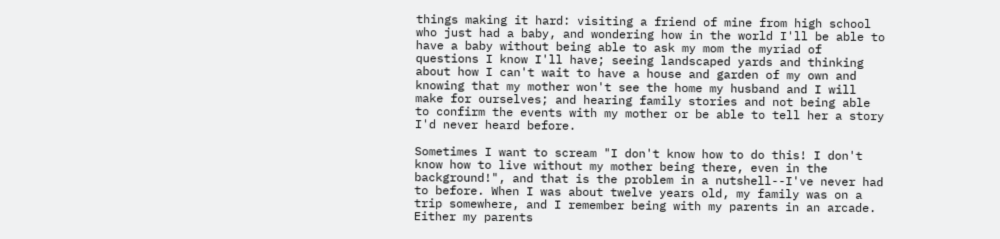things making it hard: visiting a friend of mine from high school who just had a baby, and wondering how in the world I'll be able to have a baby without being able to ask my mom the myriad of questions I know I'll have; seeing landscaped yards and thinking about how I can't wait to have a house and garden of my own and knowing that my mother won't see the home my husband and I will make for ourselves; and hearing family stories and not being able to confirm the events with my mother or be able to tell her a story I'd never heard before.

Sometimes I want to scream "I don't know how to do this! I don't know how to live without my mother being there, even in the background!", and that is the problem in a nutshell--I've never had to before. When I was about twelve years old, my family was on a trip somewhere, and I remember being with my parents in an arcade. Either my parents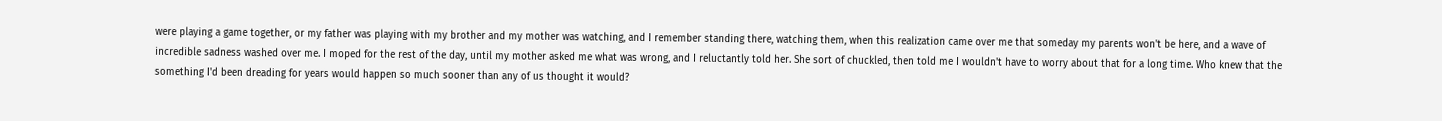were playing a game together, or my father was playing with my brother and my mother was watching, and I remember standing there, watching them, when this realization came over me that someday my parents won't be here, and a wave of incredible sadness washed over me. I moped for the rest of the day, until my mother asked me what was wrong, and I reluctantly told her. She sort of chuckled, then told me I wouldn't have to worry about that for a long time. Who knew that the something I'd been dreading for years would happen so much sooner than any of us thought it would?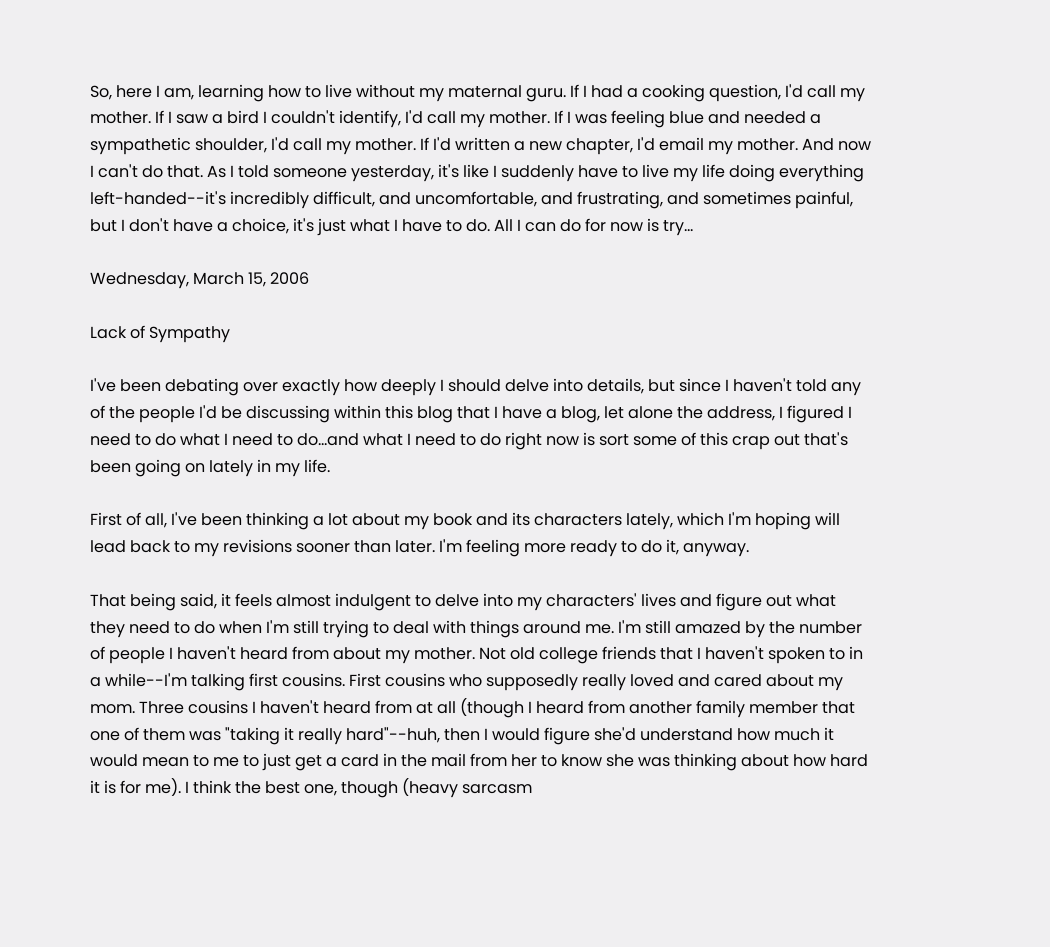So, here I am, learning how to live without my maternal guru. If I had a cooking question, I'd call my mother. If I saw a bird I couldn't identify, I'd call my mother. If I was feeling blue and needed a sympathetic shoulder, I'd call my mother. If I'd written a new chapter, I'd email my mother. And now I can't do that. As I told someone yesterday, it's like I suddenly have to live my life doing everything left-handed--it's incredibly difficult, and uncomfortable, and frustrating, and sometimes painful, but I don't have a choice, it's just what I have to do. All I can do for now is try...

Wednesday, March 15, 2006

Lack of Sympathy

I've been debating over exactly how deeply I should delve into details, but since I haven't told any of the people I'd be discussing within this blog that I have a blog, let alone the address, I figured I need to do what I need to do...and what I need to do right now is sort some of this crap out that's been going on lately in my life.

First of all, I've been thinking a lot about my book and its characters lately, which I'm hoping will lead back to my revisions sooner than later. I'm feeling more ready to do it, anyway.

That being said, it feels almost indulgent to delve into my characters' lives and figure out what they need to do when I'm still trying to deal with things around me. I'm still amazed by the number of people I haven't heard from about my mother. Not old college friends that I haven't spoken to in a while--I'm talking first cousins. First cousins who supposedly really loved and cared about my mom. Three cousins I haven't heard from at all (though I heard from another family member that one of them was "taking it really hard"--huh, then I would figure she'd understand how much it would mean to me to just get a card in the mail from her to know she was thinking about how hard it is for me). I think the best one, though (heavy sarcasm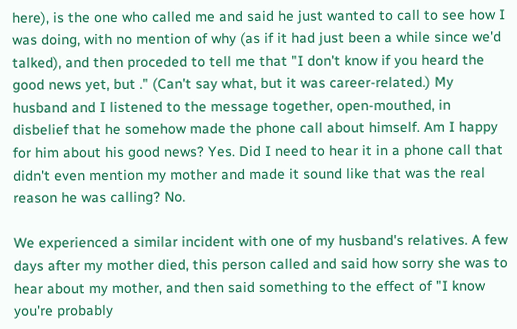here), is the one who called me and said he just wanted to call to see how I was doing, with no mention of why (as if it had just been a while since we'd talked), and then proceded to tell me that "I don't know if you heard the good news yet, but ." (Can't say what, but it was career-related.) My husband and I listened to the message together, open-mouthed, in disbelief that he somehow made the phone call about himself. Am I happy for him about his good news? Yes. Did I need to hear it in a phone call that didn't even mention my mother and made it sound like that was the real reason he was calling? No.

We experienced a similar incident with one of my husband's relatives. A few days after my mother died, this person called and said how sorry she was to hear about my mother, and then said something to the effect of "I know you're probably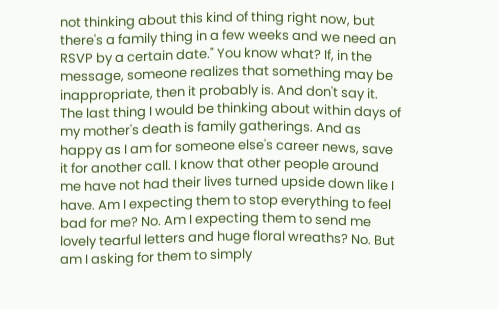not thinking about this kind of thing right now, but there's a family thing in a few weeks and we need an RSVP by a certain date." You know what? If, in the message, someone realizes that something may be inappropriate, then it probably is. And don't say it. The last thing I would be thinking about within days of my mother's death is family gatherings. And as happy as I am for someone else's career news, save it for another call. I know that other people around me have not had their lives turned upside down like I have. Am I expecting them to stop everything to feel bad for me? No. Am I expecting them to send me lovely tearful letters and huge floral wreaths? No. But am I asking for them to simply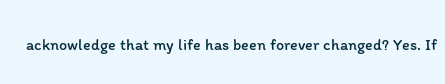acknowledge that my life has been forever changed? Yes. If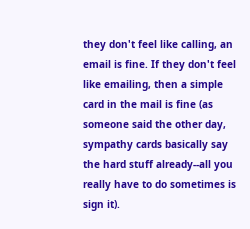they don't feel like calling, an email is fine. If they don't feel like emailing, then a simple card in the mail is fine (as someone said the other day, sympathy cards basically say the hard stuff already--all you really have to do sometimes is sign it).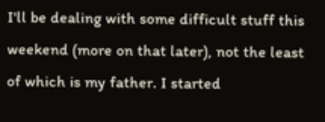I'll be dealing with some difficult stuff this weekend (more on that later), not the least of which is my father. I started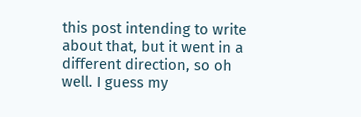this post intending to write about that, but it went in a different direction, so oh well. I guess my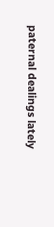paternal dealings lately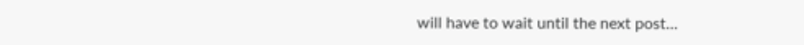will have to wait until the next post...